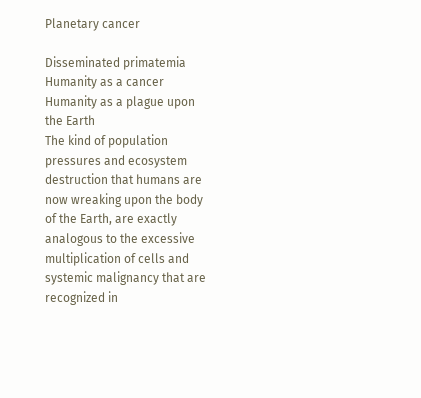Planetary cancer

Disseminated primatemia
Humanity as a cancer
Humanity as a plague upon the Earth
The kind of population pressures and ecosystem destruction that humans are now wreaking upon the body of the Earth, are exactly analogous to the excessive multiplication of cells and systemic malignancy that are recognized in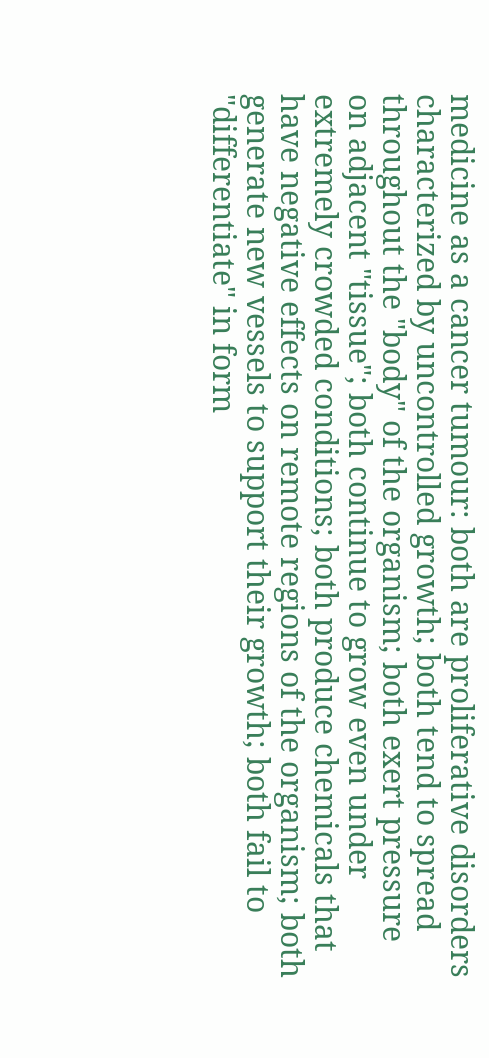medicine as a cancer tumour: both are proliferative disorders characterized by uncontrolled growth; both tend to spread throughout the "body" of the organism; both exert pressure on adjacent "tissue"; both continue to grow even under extremely crowded conditions; both produce chemicals that have negative effects on remote regions of the organism; both generate new vessels to support their growth; both fail to "differentiate" in form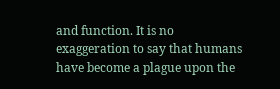and function. It is no exaggeration to say that humans have become a plague upon the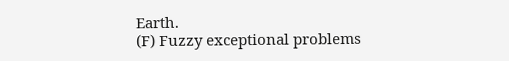Earth.
(F) Fuzzy exceptional problems